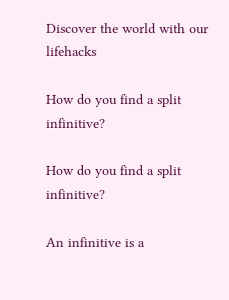Discover the world with our lifehacks

How do you find a split infinitive?

How do you find a split infinitive?

An infinitive is a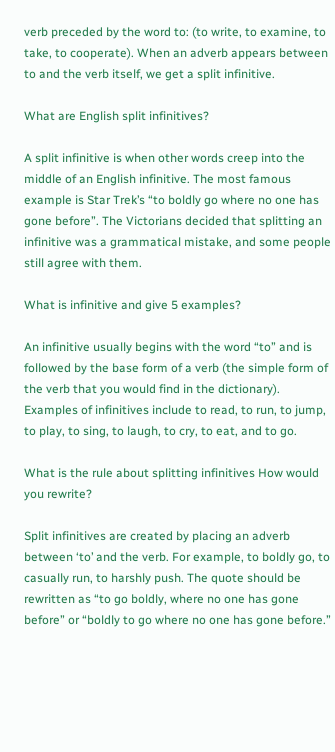verb preceded by the word to: (to write, to examine, to take, to cooperate). When an adverb appears between to and the verb itself, we get a split infinitive.

What are English split infinitives?

A split infinitive is when other words creep into the middle of an English infinitive. The most famous example is Star Trek’s “to boldly go where no one has gone before”. The Victorians decided that splitting an infinitive was a grammatical mistake, and some people still agree with them.

What is infinitive and give 5 examples?

An infinitive usually begins with the word “to” and is followed by the base form of a verb (the simple form of the verb that you would find in the dictionary). Examples of infinitives include to read, to run, to jump, to play, to sing, to laugh, to cry, to eat, and to go.

What is the rule about splitting infinitives How would you rewrite?

Split infinitives are created by placing an adverb between ‘to’ and the verb. For example, to boldly go, to casually run, to harshly push. The quote should be rewritten as “to go boldly, where no one has gone before” or “boldly to go where no one has gone before.”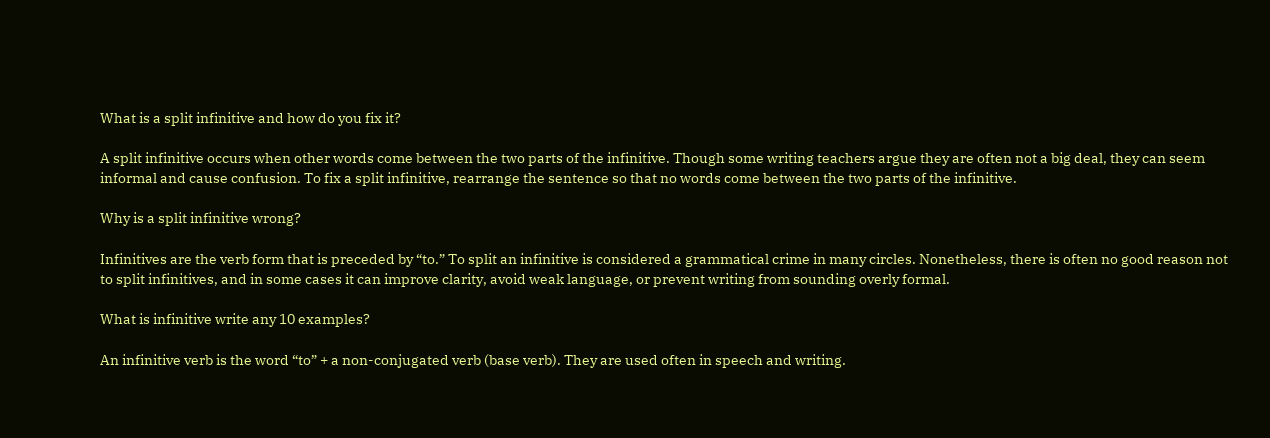What is a split infinitive and how do you fix it?

A split infinitive occurs when other words come between the two parts of the infinitive. Though some writing teachers argue they are often not a big deal, they can seem informal and cause confusion. To fix a split infinitive, rearrange the sentence so that no words come between the two parts of the infinitive.

Why is a split infinitive wrong?

Infinitives are the verb form that is preceded by “to.” To split an infinitive is considered a grammatical crime in many circles. Nonetheless, there is often no good reason not to split infinitives, and in some cases it can improve clarity, avoid weak language, or prevent writing from sounding overly formal.

What is infinitive write any 10 examples?

An infinitive verb is the word “to” + a non-conjugated verb (base verb). They are used often in speech and writing.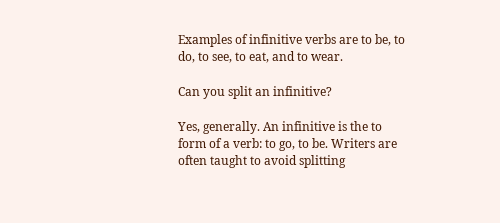Examples of infinitive verbs are to be, to do, to see, to eat, and to wear.

Can you split an infinitive?

Yes, generally. An infinitive is the to form of a verb: to go, to be. Writers are often taught to avoid splitting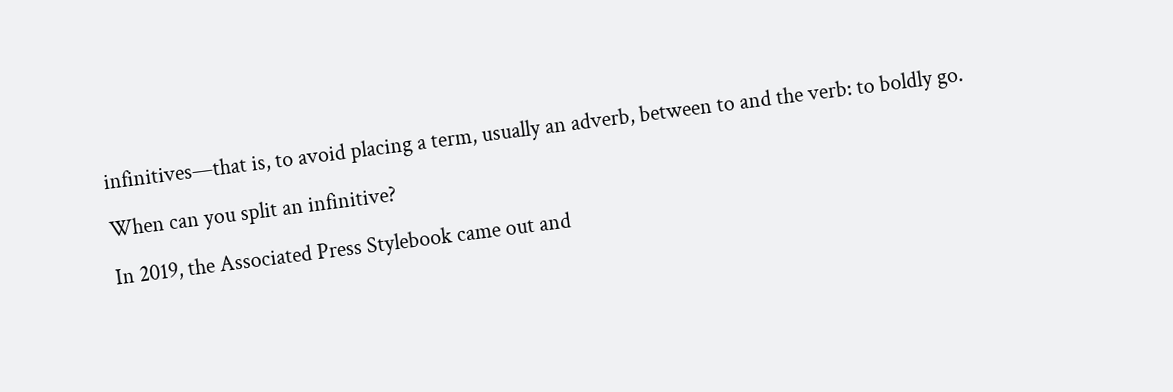infinitives—that is, to avoid placing a term, usually an adverb, between to and the verb: to boldly go.

When can you split an infinitive?

In 2019, the Associated Press Stylebook came out and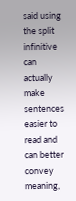said using the split infinitive can actually make sentences easier to read and can better convey meaning,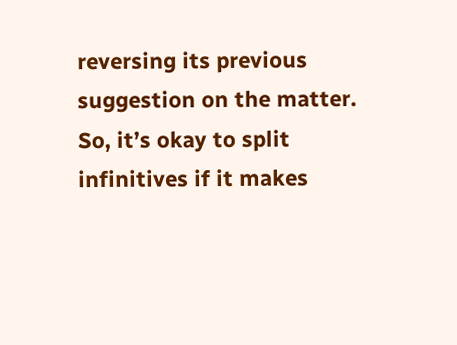reversing its previous suggestion on the matter. So, it’s okay to split infinitives if it makes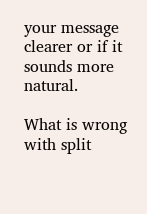your message clearer or if it sounds more natural.

What is wrong with split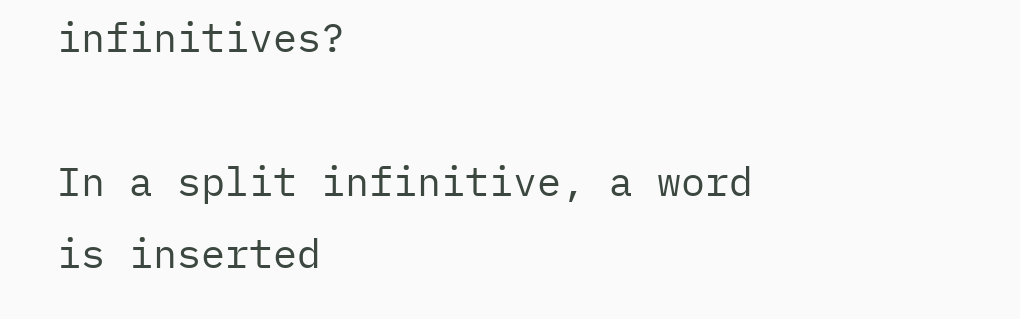infinitives?

In a split infinitive, a word is inserted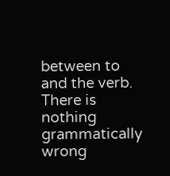between to and the verb. There is nothing grammatically wrong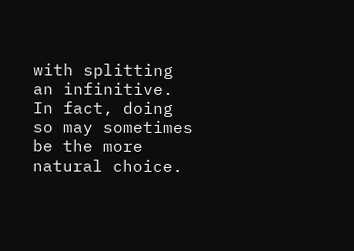with splitting an infinitive. In fact, doing so may sometimes be the more natural choice.